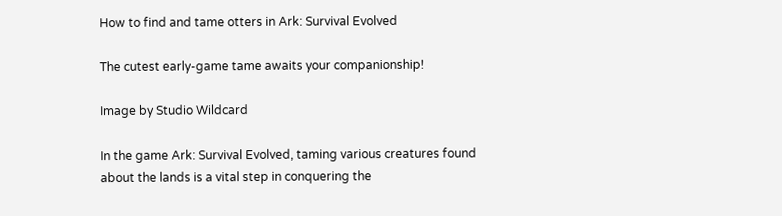How to find and tame otters in Ark: Survival Evolved

The cutest early-game tame awaits your companionship!

Image by Studio Wildcard

In the game Ark: Survival Evolved, taming various creatures found about the lands is a vital step in conquering the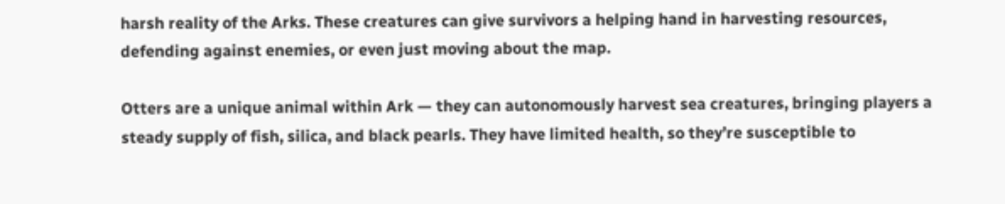harsh reality of the Arks. These creatures can give survivors a helping hand in harvesting resources, defending against enemies, or even just moving about the map.

Otters are a unique animal within Ark — they can autonomously harvest sea creatures, bringing players a steady supply of fish, silica, and black pearls. They have limited health, so they’re susceptible to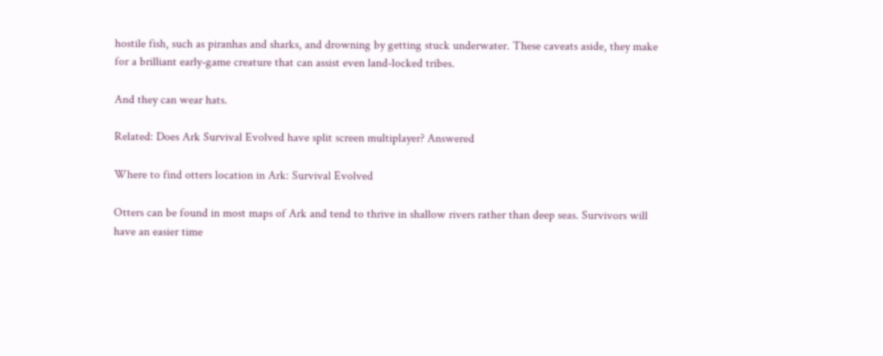hostile fish, such as piranhas and sharks, and drowning by getting stuck underwater. These caveats aside, they make for a brilliant early-game creature that can assist even land-locked tribes.

And they can wear hats.

Related: Does Ark Survival Evolved have split screen multiplayer? Answered

Where to find otters location in Ark: Survival Evolved

Otters can be found in most maps of Ark and tend to thrive in shallow rivers rather than deep seas. Survivors will have an easier time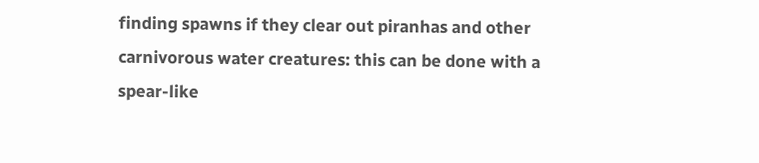finding spawns if they clear out piranhas and other carnivorous water creatures: this can be done with a spear-like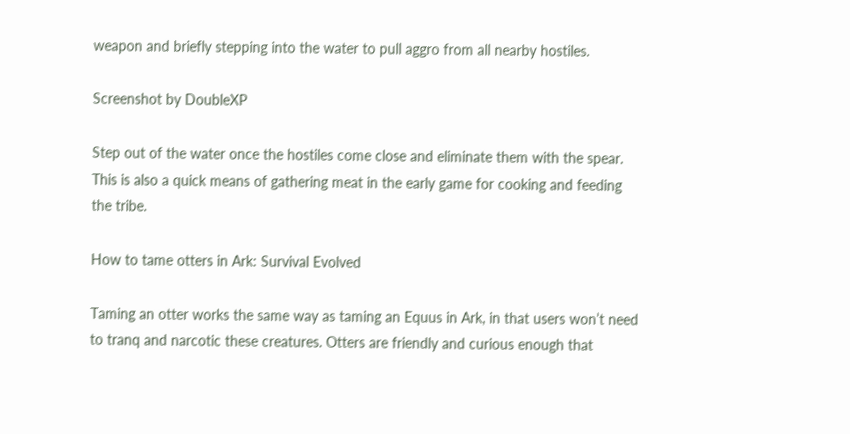weapon and briefly stepping into the water to pull aggro from all nearby hostiles.

Screenshot by DoubleXP

Step out of the water once the hostiles come close and eliminate them with the spear. This is also a quick means of gathering meat in the early game for cooking and feeding the tribe.

How to tame otters in Ark: Survival Evolved

Taming an otter works the same way as taming an Equus in Ark, in that users won’t need to tranq and narcotic these creatures. Otters are friendly and curious enough that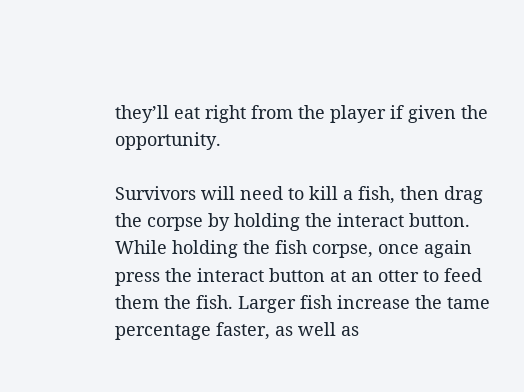they’ll eat right from the player if given the opportunity.

Survivors will need to kill a fish, then drag the corpse by holding the interact button. While holding the fish corpse, once again press the interact button at an otter to feed them the fish. Larger fish increase the tame percentage faster, as well as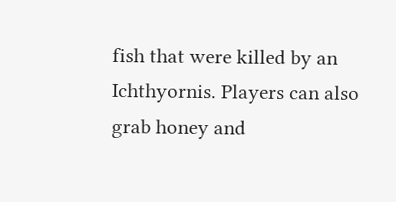fish that were killed by an Ichthyornis. Players can also grab honey and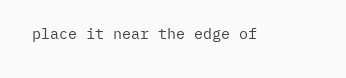place it near the edge of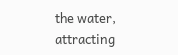the water, attracting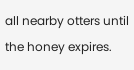all nearby otters until the honey expires.